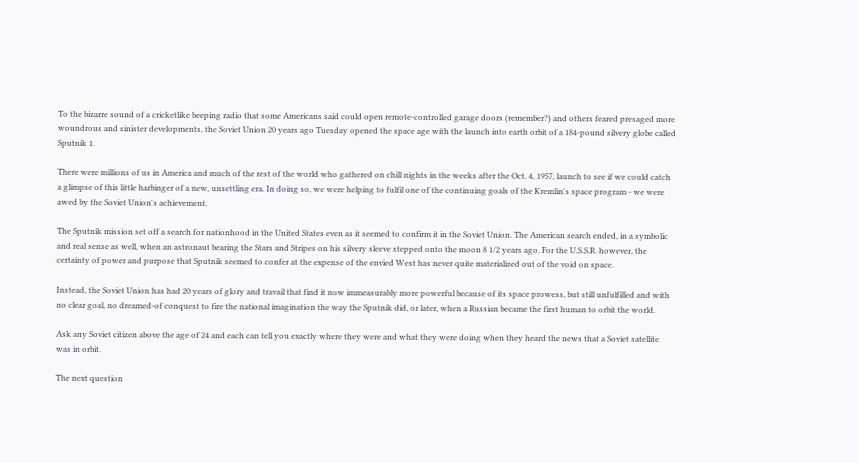To the bizarre sound of a cricketlike beeping radio that some Americans said could open remote-controlled garage doors (remember?) and others feared presaged more woundrous and sinister developments, the Soviet Union 20 years ago Tuesday opened the space age with the launch into earth orbit of a 184-pound silvery globe called Sputnik 1.

There were millions of us in America and much of the rest of the world who gathered on chill nights in the weeks after the Oct. 4, 1957, launch to see if we could catch a glimpse of this little harbinger of a new, unsettling era. In doing so, we were helping to fulfil one of the continuing goals of the Kremlin's space program - we were awed by the Soviet Union's achievement.

The Sputnik mission set off a search for nationhood in the United States even as it seemed to confirm it in the Soviet Union. The American search ended, in a symbolic and real sense as well, when an astronaut bearing the Stars and Stripes on his silvery sleeve stepped onto the moon 8 1/2 years ago. For the U.S.S.R. however, the certainty of power and purpose that Sputnik seemed to confer at the expense of the envied West has never quite materialized out of the void on space.

Instead, the Soviet Union has had 20 years of glory and travail that find it now immeasurably more powerful because of its space prowess, but still unfulfilled and with no clear goal, no dreamed-of conquest to fire the national imagination the way the Sputnik did, or later, when a Russian became the first human to orbit the world.

Ask any Soviet citizen above the age of 24 and each can tell you exactly where they were and what they were doing when they heard the news that a Soviet satellite was in orbit.

The next question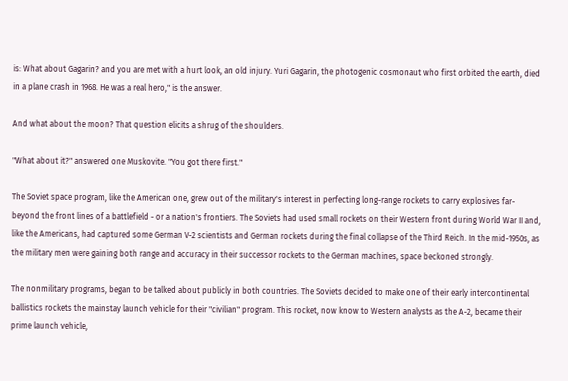is: What about Gagarin? and you are met with a hurt look, an old injury. Yuri Gagarin, the photogenic cosmonaut who first orbited the earth, died in a plane crash in 1968. He was a real hero," is the answer.

And what about the moon? That question elicits a shrug of the shoulders.

"What about it?" answered one Muskovite. "You got there first."

The Soviet space program, like the American one, grew out of the military's interest in perfecting long-range rockets to carry explosives far-beyond the front lines of a battlefield - or a nation's frontiers. The Soviets had used small rockets on their Western front during World War II and, like the Americans, had captured some German V-2 scientists and German rockets during the final collapse of the Third Reich. In the mid-1950s, as the military men were gaining both range and accuracy in their successor rockets to the German machines, space beckoned strongly.

The nonmilitary programs, began to be talked about publicly in both countries. The Soviets decided to make one of their early intercontinental ballistics rockets the mainstay launch vehicle for their "civilian" program. This rocket, now know to Western analysts as the A-2, became their prime launch vehicle,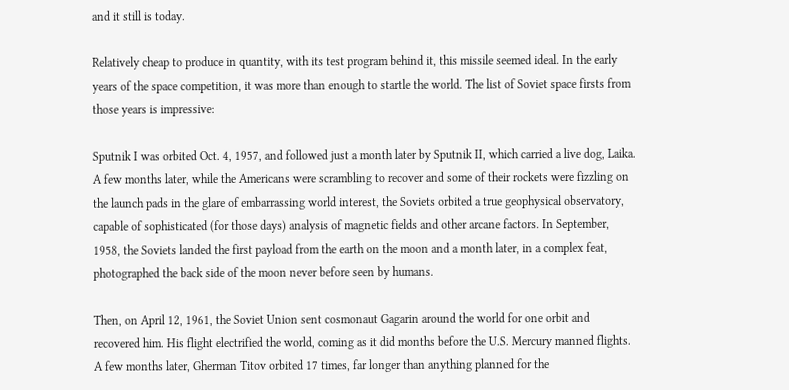and it still is today.

Relatively cheap to produce in quantity, with its test program behind it, this missile seemed ideal. In the early years of the space competition, it was more than enough to startle the world. The list of Soviet space firsts from those years is impressive:

Sputnik I was orbited Oct. 4, 1957, and followed just a month later by Sputnik II, which carried a live dog, Laika. A few months later, while the Americans were scrambling to recover and some of their rockets were fizzling on the launch pads in the glare of embarrassing world interest, the Soviets orbited a true geophysical observatory, capable of sophisticated (for those days) analysis of magnetic fields and other arcane factors. In September, 1958, the Soviets landed the first payload from the earth on the moon and a month later, in a complex feat, photographed the back side of the moon never before seen by humans.

Then, on April 12, 1961, the Soviet Union sent cosmonaut Gagarin around the world for one orbit and recovered him. His flight electrified the world, coming as it did months before the U.S. Mercury manned flights. A few months later, Gherman Titov orbited 17 times, far longer than anything planned for the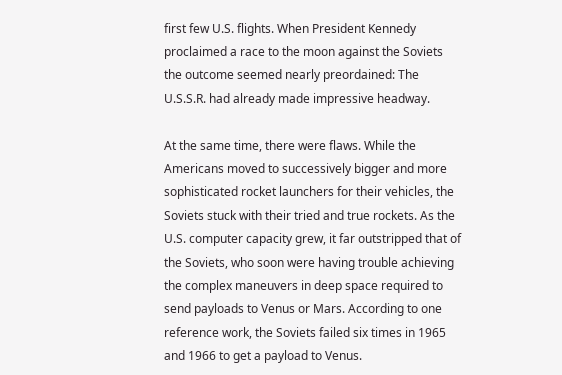first few U.S. flights. When President Kennedy proclaimed a race to the moon against the Soviets the outcome seemed nearly preordained: The U.S.S.R. had already made impressive headway.

At the same time, there were flaws. While the Americans moved to successively bigger and more sophisticated rocket launchers for their vehicles, the Soviets stuck with their tried and true rockets. As the U.S. computer capacity grew, it far outstripped that of the Soviets, who soon were having trouble achieving the complex maneuvers in deep space required to send payloads to Venus or Mars. According to one reference work, the Soviets failed six times in 1965 and 1966 to get a payload to Venus.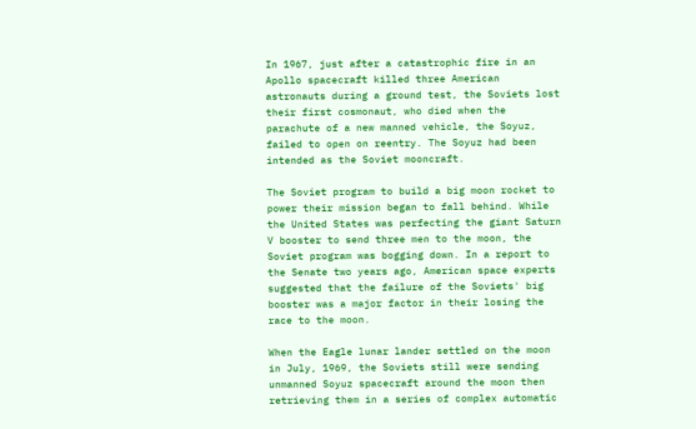In 1967, just after a catastrophic fire in an Apollo spacecraft killed three American astronauts during a ground test, the Soviets lost their first cosmonaut, who died when the parachute of a new manned vehicle, the Soyuz, failed to open on reentry. The Soyuz had been intended as the Soviet mooncraft.

The Soviet program to build a big moon rocket to power their mission began to fall behind. While the United States was perfecting the giant Saturn V booster to send three men to the moon, the Soviet program was bogging down. In a report to the Senate two years ago, American space experts suggested that the failure of the Soviets' big booster was a major factor in their losing the race to the moon.

When the Eagle lunar lander settled on the moon in July, 1969, the Soviets still were sending unmanned Soyuz spacecraft around the moon then retrieving them in a series of complex automatic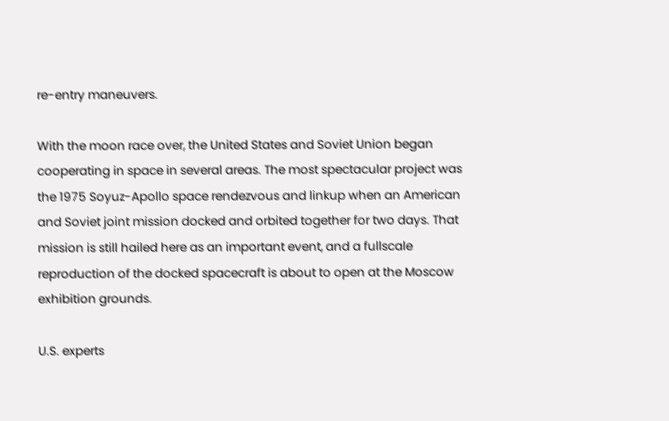re-entry maneuvers.

With the moon race over, the United States and Soviet Union began cooperating in space in several areas. The most spectacular project was the 1975 Soyuz-Apollo space rendezvous and linkup when an American and Soviet joint mission docked and orbited together for two days. That mission is still hailed here as an important event, and a fullscale reproduction of the docked spacecraft is about to open at the Moscow exhibition grounds.

U.S. experts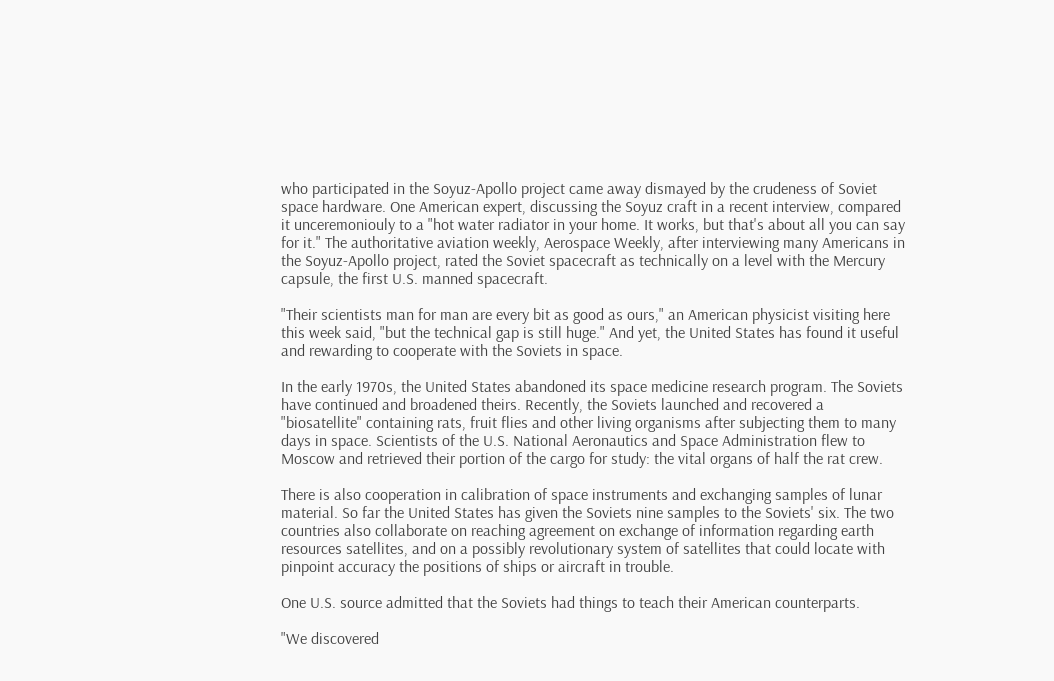who participated in the Soyuz-Apollo project came away dismayed by the crudeness of Soviet space hardware. One American expert, discussing the Soyuz craft in a recent interview, compared it unceremoniouly to a "hot water radiator in your home. It works, but that's about all you can say for it." The authoritative aviation weekly, Aerospace Weekly, after interviewing many Americans in the Soyuz-Apollo project, rated the Soviet spacecraft as technically on a level with the Mercury capsule, the first U.S. manned spacecraft.

"Their scientists man for man are every bit as good as ours," an American physicist visiting here this week said, "but the technical gap is still huge." And yet, the United States has found it useful and rewarding to cooperate with the Soviets in space.

In the early 1970s, the United States abandoned its space medicine research program. The Soviets have continued and broadened theirs. Recently, the Soviets launched and recovered a "biosatellite" containing rats, fruit flies and other living organisms after subjecting them to many days in space. Scientists of the U.S. National Aeronautics and Space Administration flew to Moscow and retrieved their portion of the cargo for study: the vital organs of half the rat crew.

There is also cooperation in calibration of space instruments and exchanging samples of lunar material. So far the United States has given the Soviets nine samples to the Soviets' six. The two countries also collaborate on reaching agreement on exchange of information regarding earth resources satellites, and on a possibly revolutionary system of satellites that could locate with pinpoint accuracy the positions of ships or aircraft in trouble.

One U.S. source admitted that the Soviets had things to teach their American counterparts.

"We discovered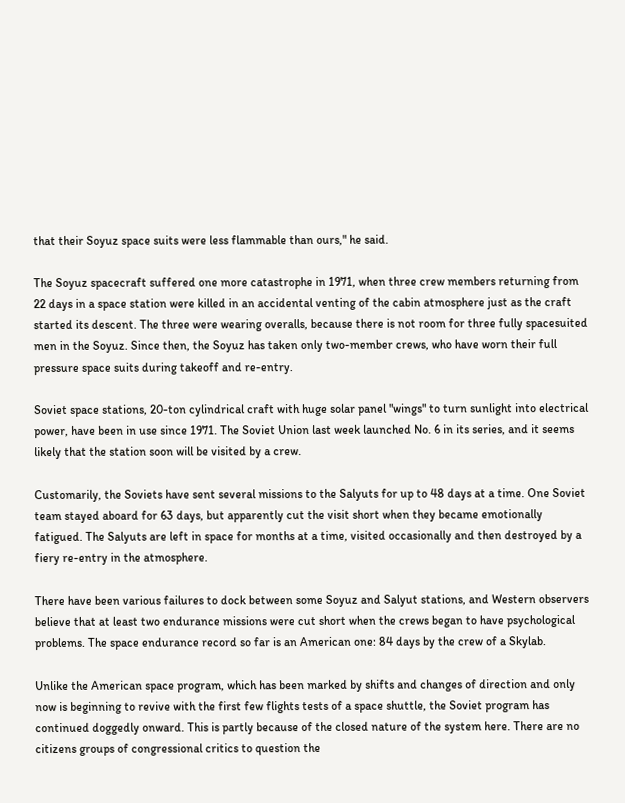that their Soyuz space suits were less flammable than ours," he said.

The Soyuz spacecraft suffered one more catastrophe in 1971, when three crew members returning from 22 days in a space station were killed in an accidental venting of the cabin atmosphere just as the craft started its descent. The three were wearing overalls, because there is not room for three fully spacesuited men in the Soyuz. Since then, the Soyuz has taken only two-member crews, who have worn their full pressure space suits during takeoff and re-entry.

Soviet space stations, 20-ton cylindrical craft with huge solar panel "wings" to turn sunlight into electrical power, have been in use since 1971. The Soviet Union last week launched No. 6 in its series, and it seems likely that the station soon will be visited by a crew.

Customarily, the Soviets have sent several missions to the Salyuts for up to 48 days at a time. One Soviet team stayed aboard for 63 days, but apparently cut the visit short when they became emotionally fatigued. The Salyuts are left in space for months at a time, visited occasionally and then destroyed by a fiery re-entry in the atmosphere.

There have been various failures to dock between some Soyuz and Salyut stations, and Western observers believe that at least two endurance missions were cut short when the crews began to have psychological problems. The space endurance record so far is an American one: 84 days by the crew of a Skylab.

Unlike the American space program, which has been marked by shifts and changes of direction and only now is beginning to revive with the first few flights tests of a space shuttle, the Soviet program has continued doggedly onward. This is partly because of the closed nature of the system here. There are no citizens groups of congressional critics to question the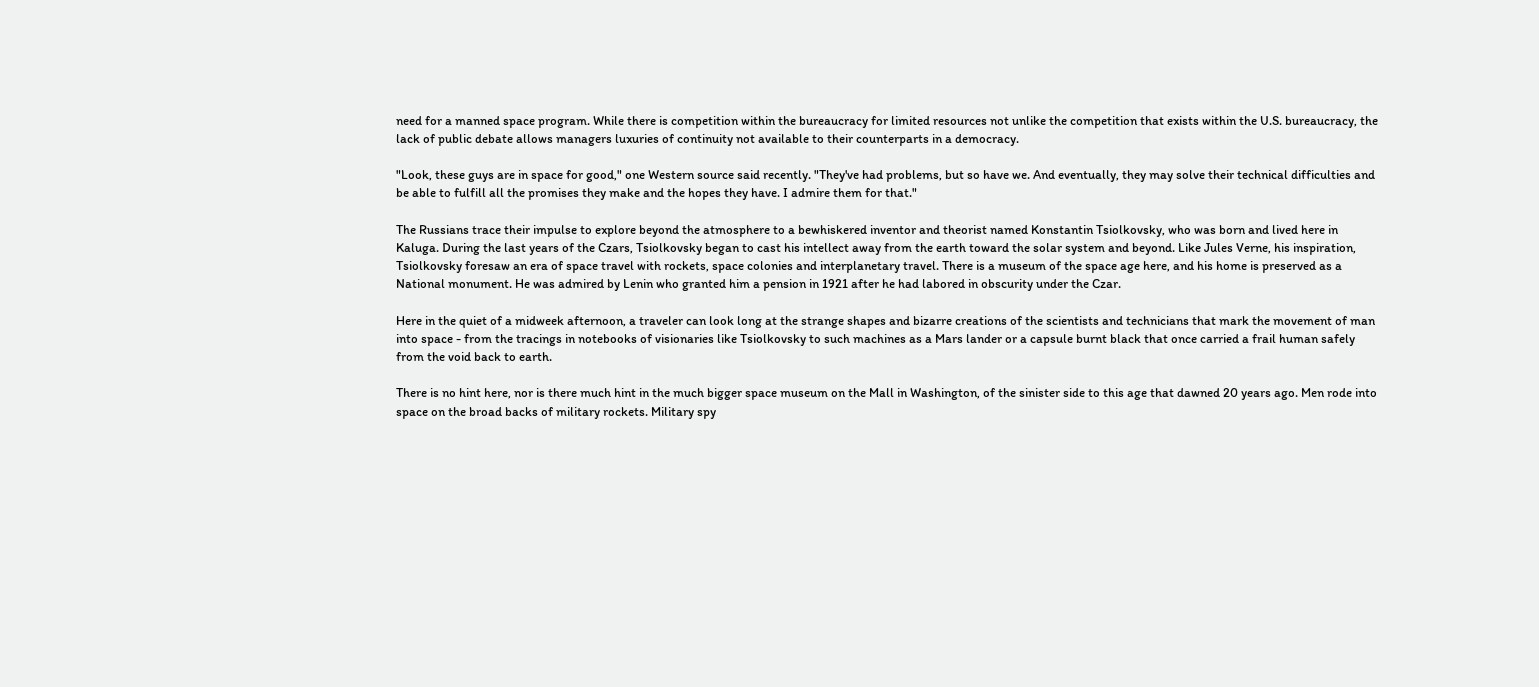need for a manned space program. While there is competition within the bureaucracy for limited resources not unlike the competition that exists within the U.S. bureaucracy, the lack of public debate allows managers luxuries of continuity not available to their counterparts in a democracy.

"Look, these guys are in space for good," one Western source said recently. "They've had problems, but so have we. And eventually, they may solve their technical difficulties and be able to fulfill all the promises they make and the hopes they have. I admire them for that."

The Russians trace their impulse to explore beyond the atmosphere to a bewhiskered inventor and theorist named Konstantin Tsiolkovsky, who was born and lived here in Kaluga. During the last years of the Czars, Tsiolkovsky began to cast his intellect away from the earth toward the solar system and beyond. Like Jules Verne, his inspiration, Tsiolkovsky foresaw an era of space travel with rockets, space colonies and interplanetary travel. There is a museum of the space age here, and his home is preserved as a National monument. He was admired by Lenin who granted him a pension in 1921 after he had labored in obscurity under the Czar.

Here in the quiet of a midweek afternoon, a traveler can look long at the strange shapes and bizarre creations of the scientists and technicians that mark the movement of man into space - from the tracings in notebooks of visionaries like Tsiolkovsky to such machines as a Mars lander or a capsule burnt black that once carried a frail human safely from the void back to earth.

There is no hint here, nor is there much hint in the much bigger space museum on the Mall in Washington, of the sinister side to this age that dawned 20 years ago. Men rode into space on the broad backs of military rockets. Military spy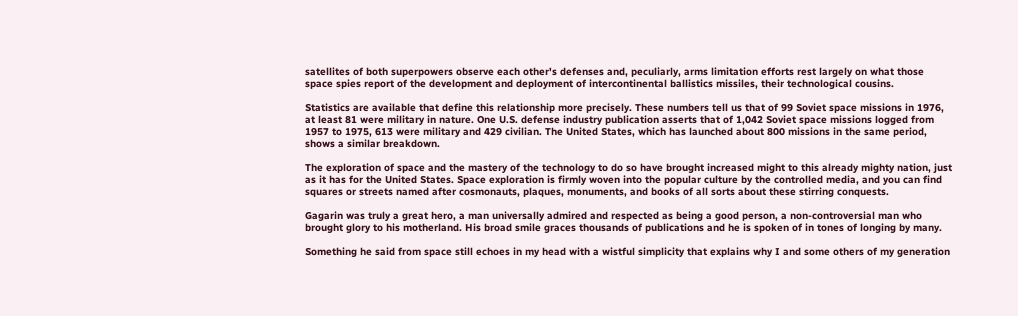satellites of both superpowers observe each other's defenses and, peculiarly, arms limitation efforts rest largely on what those space spies report of the development and deployment of intercontinental ballistics missiles, their technological cousins.

Statistics are available that define this relationship more precisely. These numbers tell us that of 99 Soviet space missions in 1976, at least 81 were military in nature. One U.S. defense industry publication asserts that of 1,042 Soviet space missions logged from 1957 to 1975, 613 were military and 429 civilian. The United States, which has launched about 800 missions in the same period, shows a similar breakdown.

The exploration of space and the mastery of the technology to do so have brought increased might to this already mighty nation, just as it has for the United States. Space exploration is firmly woven into the popular culture by the controlled media, and you can find squares or streets named after cosmonauts, plaques, monuments, and books of all sorts about these stirring conquests.

Gagarin was truly a great hero, a man universally admired and respected as being a good person, a non-controversial man who brought glory to his motherland. His broad smile graces thousands of publications and he is spoken of in tones of longing by many.

Something he said from space still echoes in my head with a wistful simplicity that explains why I and some others of my generation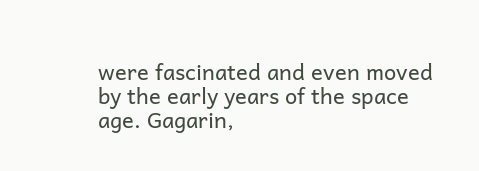were fascinated and even moved by the early years of the space age. Gagarin,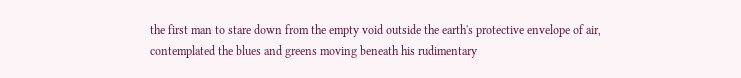the first man to stare down from the empty void outside the earth's protective envelope of air, contemplated the blues and greens moving beneath his rudimentary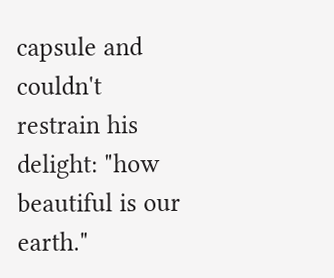capsule and couldn't restrain his delight: "how beautiful is our earth."